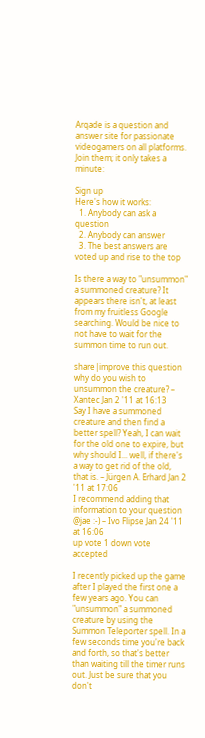Arqade is a question and answer site for passionate videogamers on all platforms. Join them; it only takes a minute:

Sign up
Here's how it works:
  1. Anybody can ask a question
  2. Anybody can answer
  3. The best answers are voted up and rise to the top

Is there a way to "unsummon" a summoned creature? It appears there isn't, at least from my fruitless Google searching. Would be nice to not have to wait for the summon time to run out.

share|improve this question
why do you wish to unsummon the creature? – Xantec Jan 2 '11 at 16:13
Say I have a summoned creature and then find a better spell? Yeah, I can wait for the old one to expire, but why should I... well, if there's a way to get rid of the old, that is. – Jürgen A. Erhard Jan 2 '11 at 17:06
I recommend adding that information to your question @jae :-) – Ivo Flipse Jan 24 '11 at 16:06
up vote 1 down vote accepted

I recently picked up the game after I played the first one a few years ago. You can "unsummon" a summoned creature by using the Summon Teleporter spell. In a few seconds time you're back and forth, so that's better than waiting till the timer runs out. Just be sure that you don't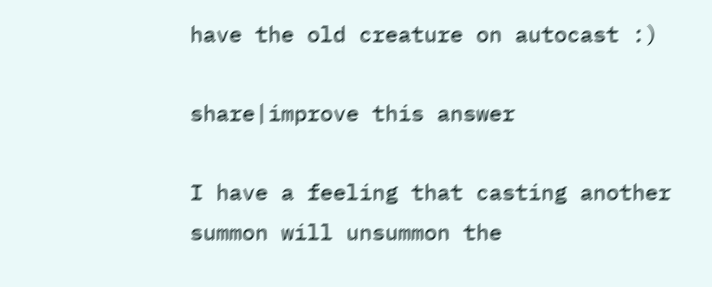have the old creature on autocast :)

share|improve this answer

I have a feeling that casting another summon will unsummon the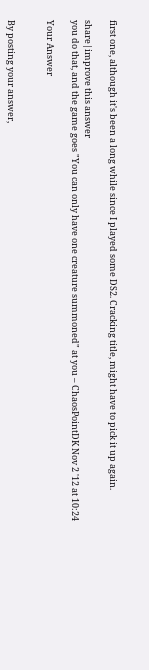first one, although it's been a long while since I played some DS2. Cracking title, might have to pick it up again.

share|improve this answer
you do that, and the game goes "You can only have one creature summoned" at you – ChaosPointDK Nov 2 '12 at 10:24

Your Answer


By posting your answer,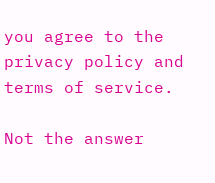you agree to the privacy policy and terms of service.

Not the answer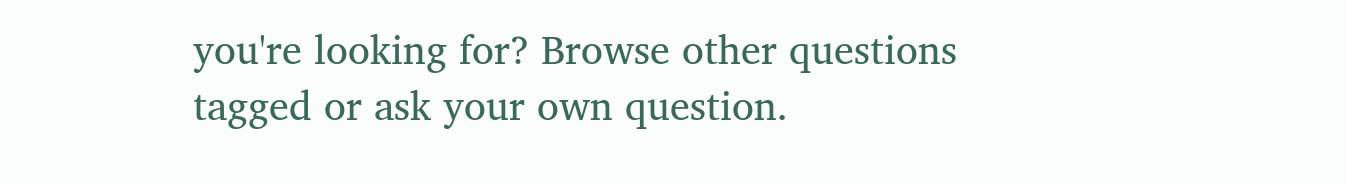you're looking for? Browse other questions tagged or ask your own question.